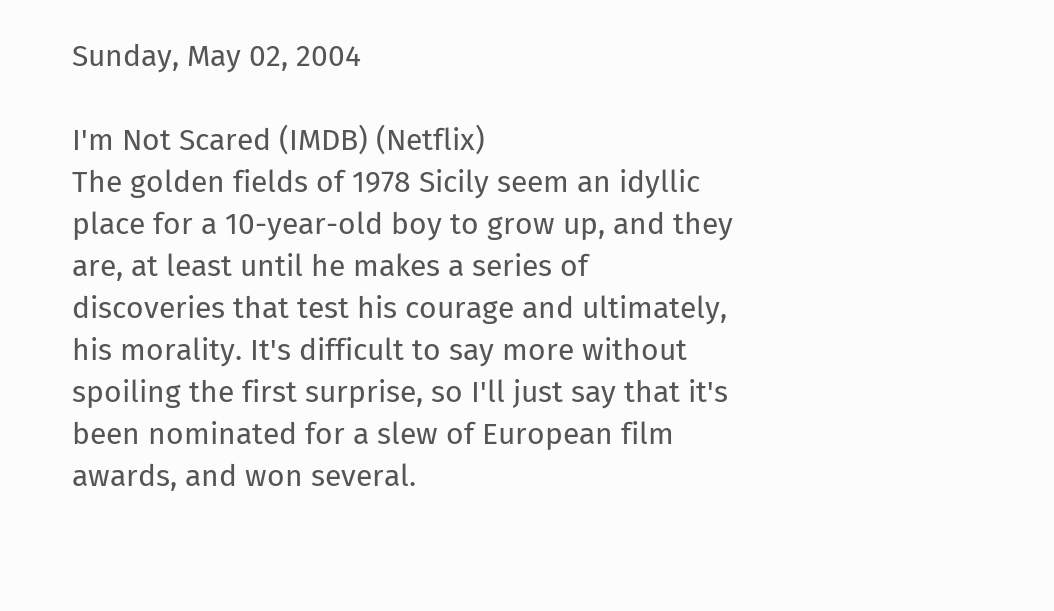Sunday, May 02, 2004

I'm Not Scared (IMDB) (Netflix)
The golden fields of 1978 Sicily seem an idyllic place for a 10-year-old boy to grow up, and they are, at least until he makes a series of discoveries that test his courage and ultimately, his morality. It's difficult to say more without spoiling the first surprise, so I'll just say that it's been nominated for a slew of European film awards, and won several.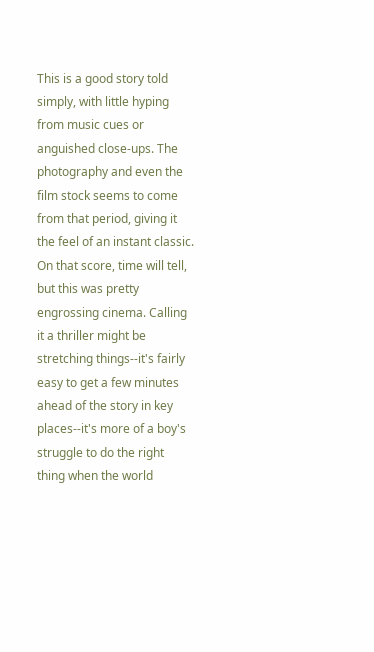This is a good story told simply, with little hyping from music cues or anguished close-ups. The photography and even the film stock seems to come from that period, giving it the feel of an instant classic. On that score, time will tell, but this was pretty engrossing cinema. Calling it a thriller might be stretching things--it's fairly easy to get a few minutes ahead of the story in key places--it's more of a boy's struggle to do the right thing when the world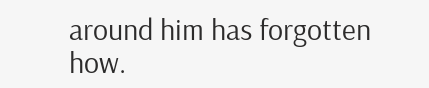around him has forgotten how.